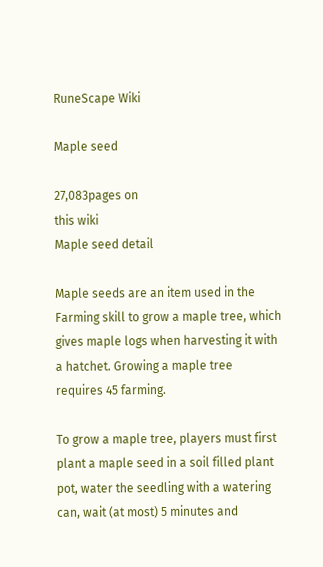RuneScape Wiki

Maple seed

27,083pages on
this wiki
Maple seed detail

Maple seeds are an item used in the Farming skill to grow a maple tree, which gives maple logs when harvesting it with a hatchet. Growing a maple tree requires 45 farming.

To grow a maple tree, players must first plant a maple seed in a soil filled plant pot, water the seedling with a watering can, wait (at most) 5 minutes and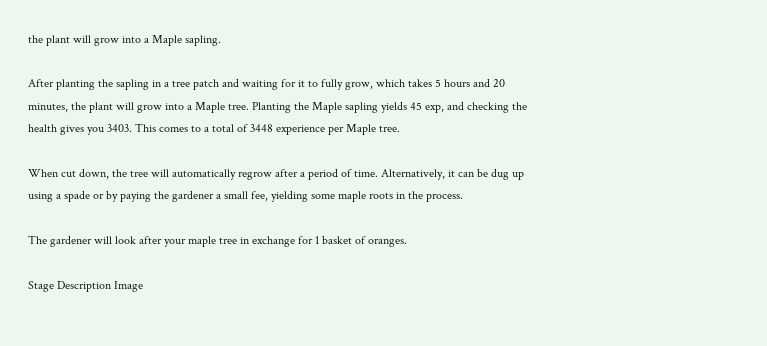the plant will grow into a Maple sapling.

After planting the sapling in a tree patch and waiting for it to fully grow, which takes 5 hours and 20 minutes, the plant will grow into a Maple tree. Planting the Maple sapling yields 45 exp, and checking the health gives you 3403. This comes to a total of 3448 experience per Maple tree.

When cut down, the tree will automatically regrow after a period of time. Alternatively, it can be dug up using a spade or by paying the gardener a small fee, yielding some maple roots in the process.

The gardener will look after your maple tree in exchange for 1 basket of oranges.

Stage Description Image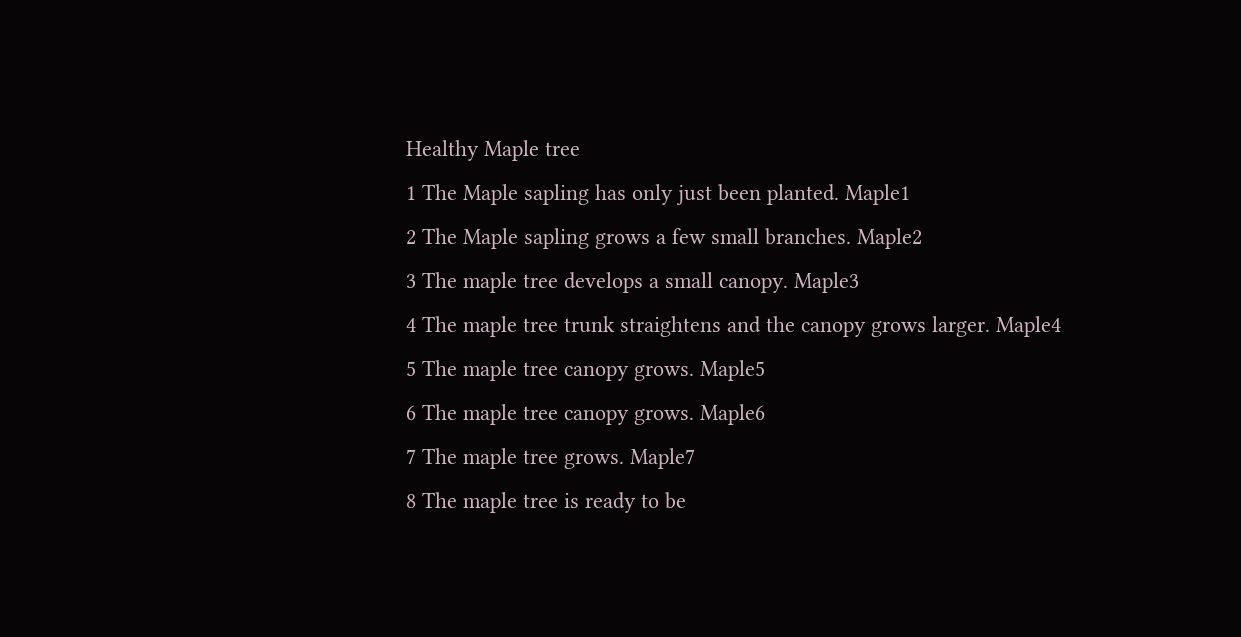Healthy Maple tree
1 The Maple sapling has only just been planted. Maple1
2 The Maple sapling grows a few small branches. Maple2
3 The maple tree develops a small canopy. Maple3
4 The maple tree trunk straightens and the canopy grows larger. Maple4
5 The maple tree canopy grows. Maple5
6 The maple tree canopy grows. Maple6
7 The maple tree grows. Maple7
8 The maple tree is ready to be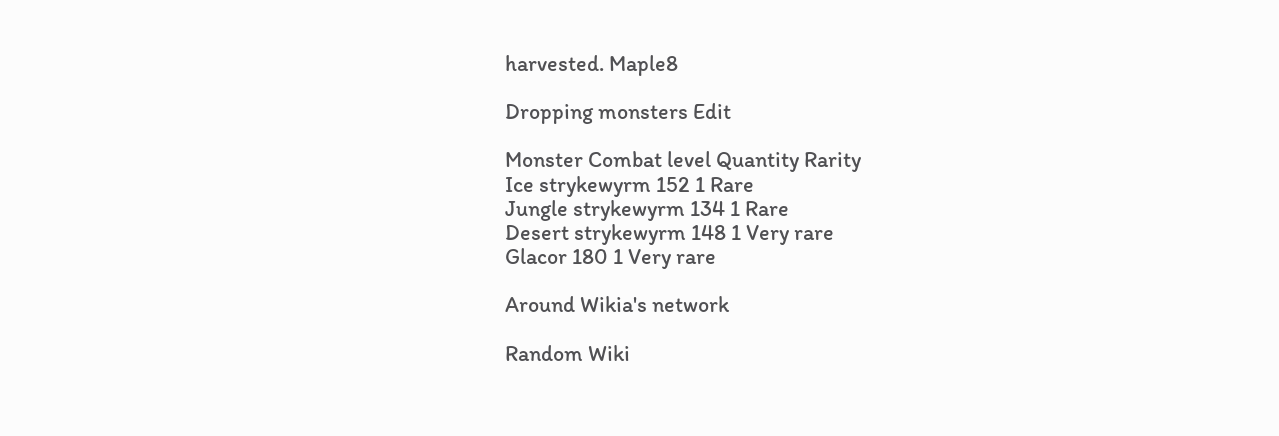harvested. Maple8

Dropping monsters Edit

Monster Combat level Quantity Rarity
Ice strykewyrm 152 1 Rare
Jungle strykewyrm 134 1 Rare
Desert strykewyrm 148 1 Very rare
Glacor 180 1 Very rare

Around Wikia's network

Random Wiki